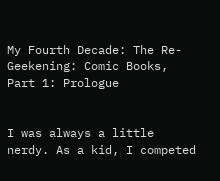My Fourth Decade: The Re-Geekening: Comic Books, Part 1: Prologue


I was always a little nerdy. As a kid, I competed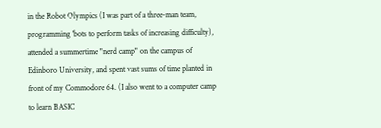in the Robot Olympics (I was part of a three-man team, programming 'bots to perform tasks of increasing difficulty), attended a summertime "nerd camp" on the campus of Edinboro University, and spent vast sums of time planted in front of my Commodore 64. (I also went to a computer camp to learn BASIC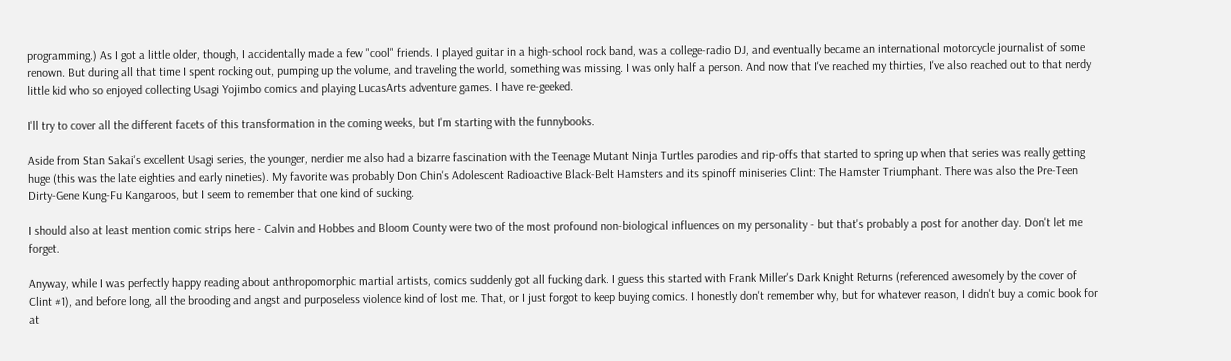programming.) As I got a little older, though, I accidentally made a few "cool" friends. I played guitar in a high-school rock band, was a college-radio DJ, and eventually became an international motorcycle journalist of some renown. But during all that time I spent rocking out, pumping up the volume, and traveling the world, something was missing. I was only half a person. And now that I've reached my thirties, I've also reached out to that nerdy little kid who so enjoyed collecting Usagi Yojimbo comics and playing LucasArts adventure games. I have re-geeked.

I'll try to cover all the different facets of this transformation in the coming weeks, but I'm starting with the funnybooks.

Aside from Stan Sakai's excellent Usagi series, the younger, nerdier me also had a bizarre fascination with the Teenage Mutant Ninja Turtles parodies and rip-offs that started to spring up when that series was really getting huge (this was the late eighties and early nineties). My favorite was probably Don Chin's Adolescent Radioactive Black-Belt Hamsters and its spinoff miniseries Clint: The Hamster Triumphant. There was also the Pre-Teen Dirty-Gene Kung-Fu Kangaroos, but I seem to remember that one kind of sucking.

I should also at least mention comic strips here - Calvin and Hobbes and Bloom County were two of the most profound non-biological influences on my personality - but that's probably a post for another day. Don't let me forget.

Anyway, while I was perfectly happy reading about anthropomorphic martial artists, comics suddenly got all fucking dark. I guess this started with Frank Miller's Dark Knight Returns (referenced awesomely by the cover of Clint #1), and before long, all the brooding and angst and purposeless violence kind of lost me. That, or I just forgot to keep buying comics. I honestly don't remember why, but for whatever reason, I didn't buy a comic book for at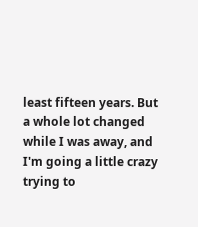least fifteen years. But a whole lot changed while I was away, and I'm going a little crazy trying to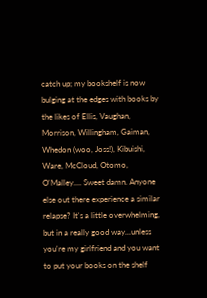catch up; my bookshelf is now bulging at the edges with books by the likes of Ellis, Vaughan, Morrison, Willingham, Gaiman, Whedon (woo, Joss!), Kibuishi, Ware, McCloud, Otomo, O'Malley.... Sweet damn. Anyone else out there experience a similar relapse? It's a little overwhelming, but in a really good way...unless you're my girlfriend and you want to put your books on the shelf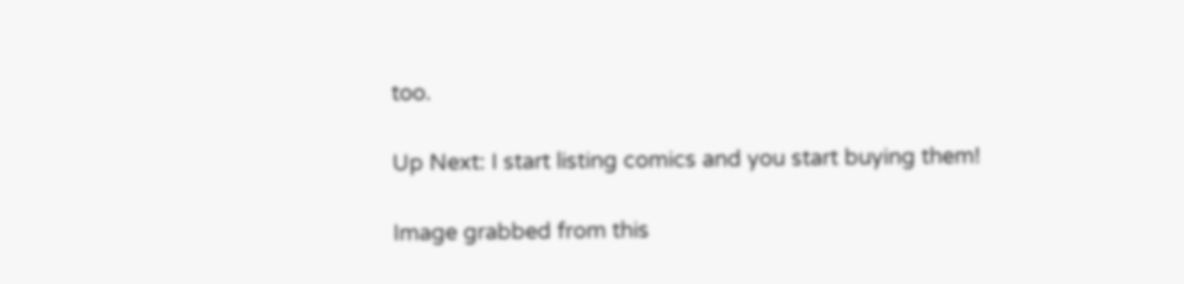too.

Up Next: I start listing comics and you start buying them!

Image grabbed from this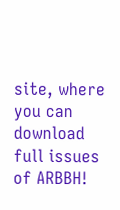site, where you can download full issues of ARBBH!